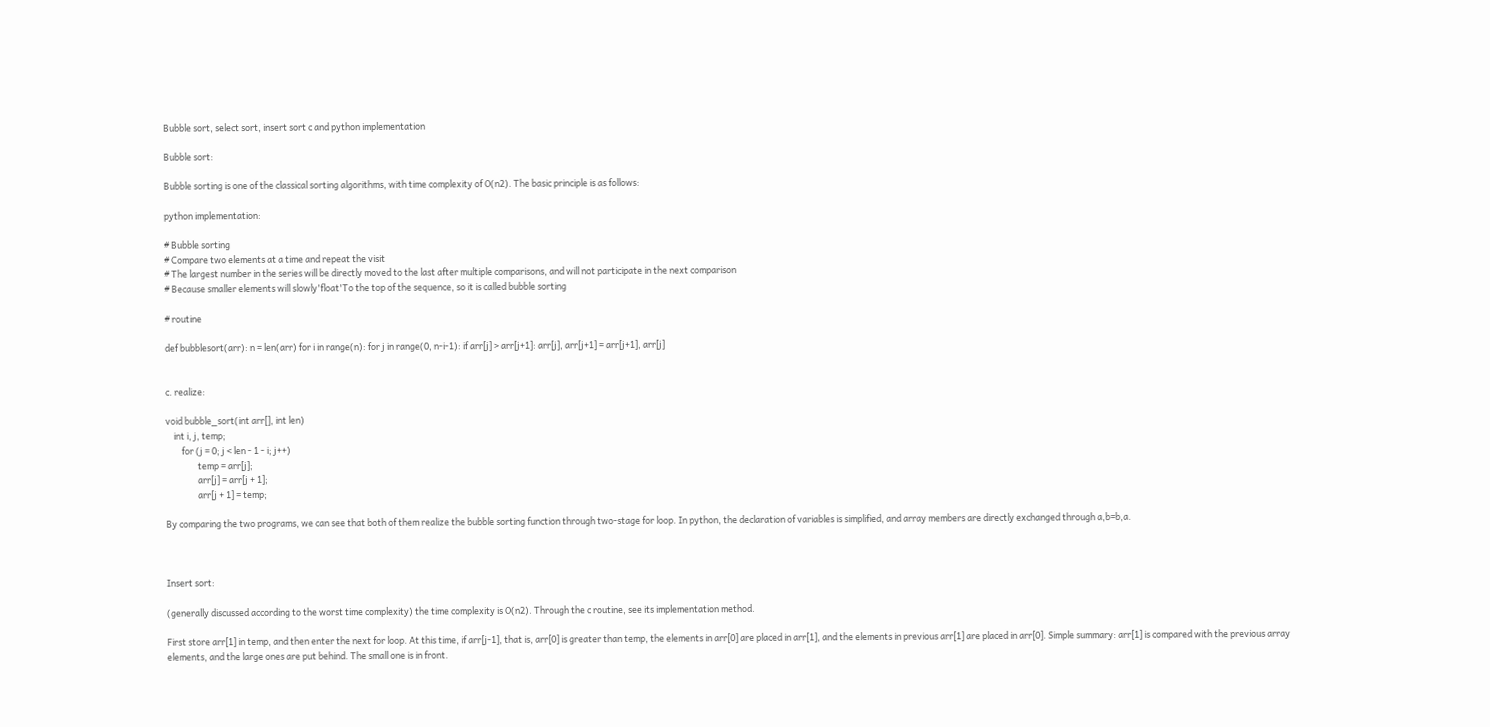Bubble sort, select sort, insert sort c and python implementation

Bubble sort:

Bubble sorting is one of the classical sorting algorithms, with time complexity of O(n2). The basic principle is as follows:

python implementation:

# Bubble sorting
# Compare two elements at a time and repeat the visit
# The largest number in the series will be directly moved to the last after multiple comparisons, and will not participate in the next comparison
# Because smaller elements will slowly'float'To the top of the sequence, so it is called bubble sorting

# routine

def bubblesort(arr): n = len(arr) for i in range(n): for j in range(0, n-i-1): if arr[j] > arr[j+1]: arr[j], arr[j+1] = arr[j+1], arr[j]


c. realize:

void bubble_sort(int arr[], int len)
    int i, j, temp;
        for (j = 0; j < len - 1 - i; j++)
                temp = arr[j];
                arr[j] = arr[j + 1];
                arr[j + 1] = temp;

By comparing the two programs, we can see that both of them realize the bubble sorting function through two-stage for loop. In python, the declaration of variables is simplified, and array members are directly exchanged through a,b=b,a.



Insert sort:

(generally discussed according to the worst time complexity) the time complexity is O(n2). Through the c routine, see its implementation method.

First store arr[1] in temp, and then enter the next for loop. At this time, if arr[j-1], that is, arr[0] is greater than temp, the elements in arr[0] are placed in arr[1], and the elements in previous arr[1] are placed in arr[0]. Simple summary: arr[1] is compared with the previous array elements, and the large ones are put behind. The small one is in front.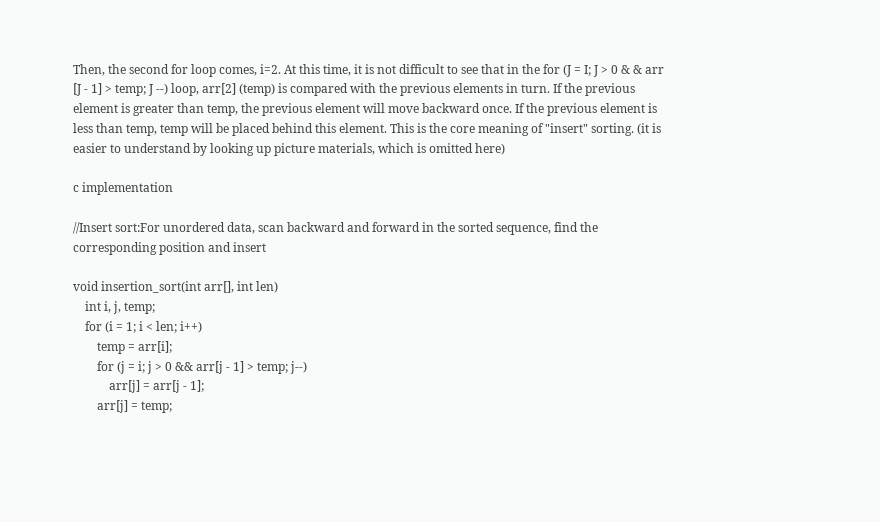Then, the second for loop comes, i=2. At this time, it is not difficult to see that in the for (J = I; J > 0 & & arr [J - 1] > temp; J --) loop, arr[2] (temp) is compared with the previous elements in turn. If the previous element is greater than temp, the previous element will move backward once. If the previous element is less than temp, temp will be placed behind this element. This is the core meaning of "insert" sorting. (it is easier to understand by looking up picture materials, which is omitted here)

c implementation

//Insert sort:For unordered data, scan backward and forward in the sorted sequence, find the corresponding position and insert

void insertion_sort(int arr[], int len)
    int i, j, temp;
    for (i = 1; i < len; i++)
        temp = arr[i];
        for (j = i; j > 0 && arr[j - 1] > temp; j--)
            arr[j] = arr[j - 1];
        arr[j] = temp;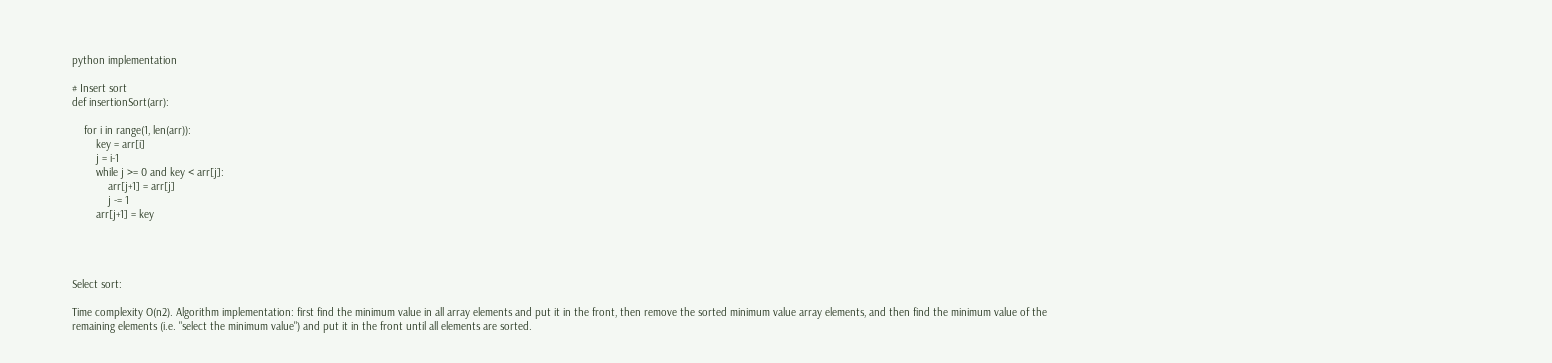python implementation

# Insert sort
def insertionSort(arr):

    for i in range(1, len(arr)):
        key = arr[i]
        j = i-1
        while j >= 0 and key < arr[j]:
            arr[j+1] = arr[j]
            j -= 1
        arr[j+1] = key




Select sort:

Time complexity O(n2). Algorithm implementation: first find the minimum value in all array elements and put it in the front, then remove the sorted minimum value array elements, and then find the minimum value of the remaining elements (i.e. "select the minimum value") and put it in the front until all elements are sorted.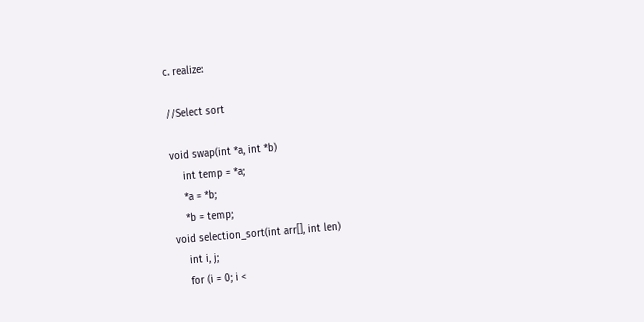c. realize:

//Select sort

void swap(int *a, int *b)
    int temp = *a;
    *a = *b;
    *b = temp;
void selection_sort(int arr[], int len)
    int i, j;
    for (i = 0; i <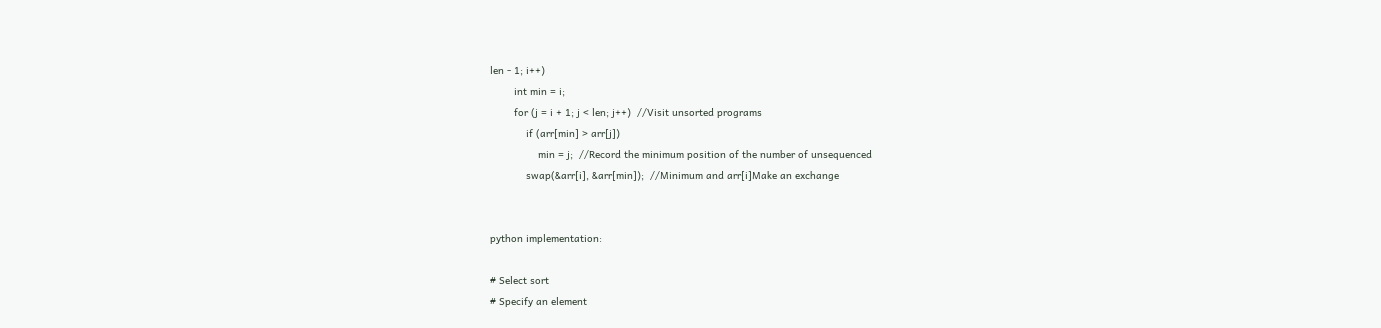len - 1; i++)
        int min = i;
        for (j = i + 1; j < len; j++)  //Visit unsorted programs
            if (arr[min] > arr[j])
                min = j;  //Record the minimum position of the number of unsequenced
            swap(&arr[i], &arr[min]);  //Minimum and arr[i]Make an exchange


python implementation:

# Select sort
# Specify an element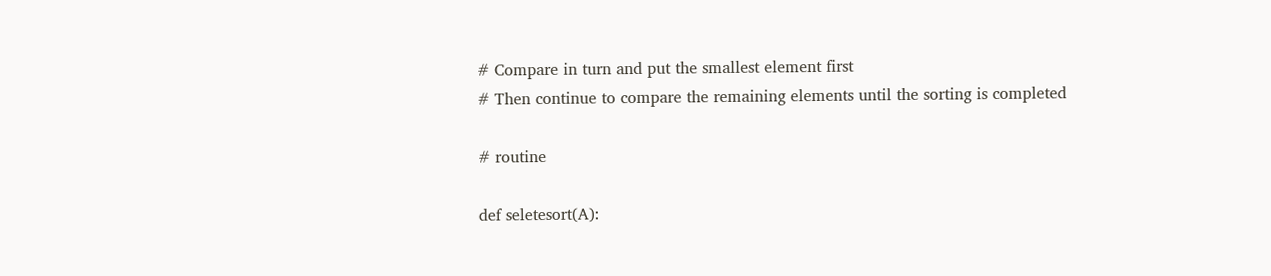# Compare in turn and put the smallest element first
# Then continue to compare the remaining elements until the sorting is completed

# routine

def seletesort(A):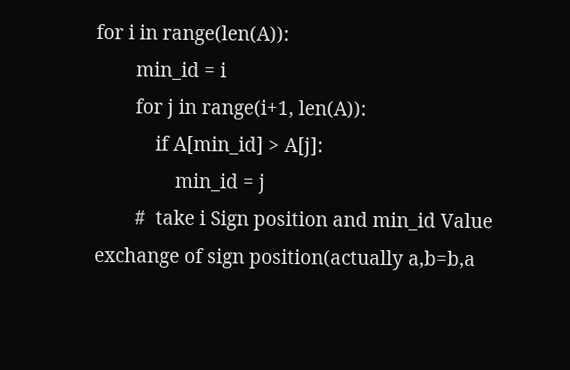for i in range(len(A)):
        min_id = i
        for j in range(i+1, len(A)):
            if A[min_id] > A[j]:
                min_id = j
        #  take i Sign position and min_id Value exchange of sign position(actually a,b=b,a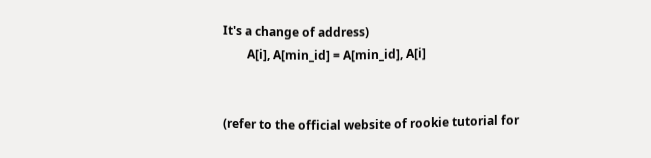It's a change of address)
        A[i], A[min_id] = A[min_id], A[i]


(refer to the official website of rookie tutorial for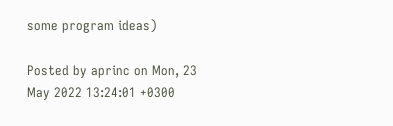some program ideas)

Posted by aprinc on Mon, 23 May 2022 13:24:01 +0300